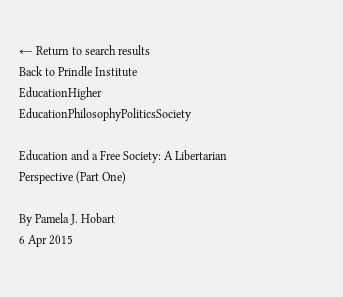← Return to search results
Back to Prindle Institute
EducationHigher EducationPhilosophyPoliticsSociety

Education and a Free Society: A Libertarian Perspective (Part One)

By Pamela J. Hobart
6 Apr 2015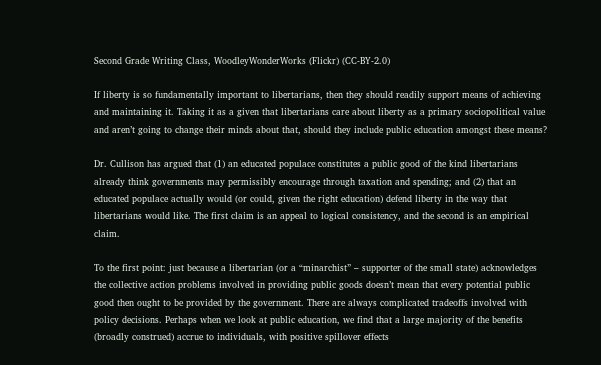Second Grade Writing Class, WoodleyWonderWorks (Flickr) (CC-BY-2.0)

If liberty is so fundamentally important to libertarians, then they should readily support means of achieving and maintaining it. Taking it as a given that libertarians care about liberty as a primary sociopolitical value and aren’t going to change their minds about that, should they include public education amongst these means?

Dr. Cullison has argued that (1) an educated populace constitutes a public good of the kind libertarians already think governments may permissibly encourage through taxation and spending; and (2) that an educated populace actually would (or could, given the right education) defend liberty in the way that libertarians would like. The first claim is an appeal to logical consistency, and the second is an empirical claim.

To the first point: just because a libertarian (or a “minarchist” – supporter of the small state) acknowledges the collective action problems involved in providing public goods doesn’t mean that every potential public good then ought to be provided by the government. There are always complicated tradeoffs involved with policy decisions. Perhaps when we look at public education, we find that a large majority of the benefits (broadly construed) accrue to individuals, with positive spillover effects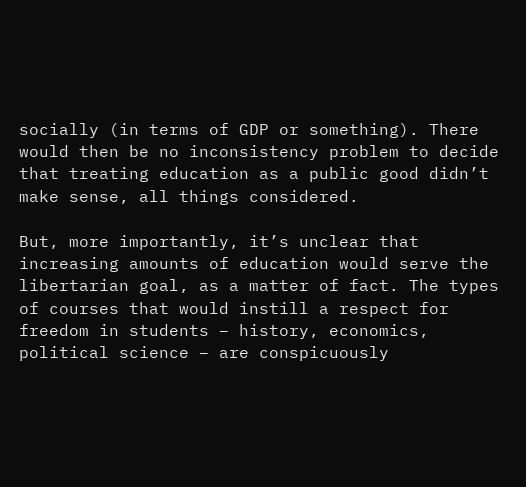socially (in terms of GDP or something). There would then be no inconsistency problem to decide that treating education as a public good didn’t make sense, all things considered.

But, more importantly, it’s unclear that increasing amounts of education would serve the libertarian goal, as a matter of fact. The types of courses that would instill a respect for freedom in students – history, economics, political science – are conspicuously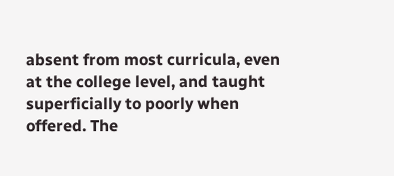absent from most curricula, even at the college level, and taught superficially to poorly when offered. The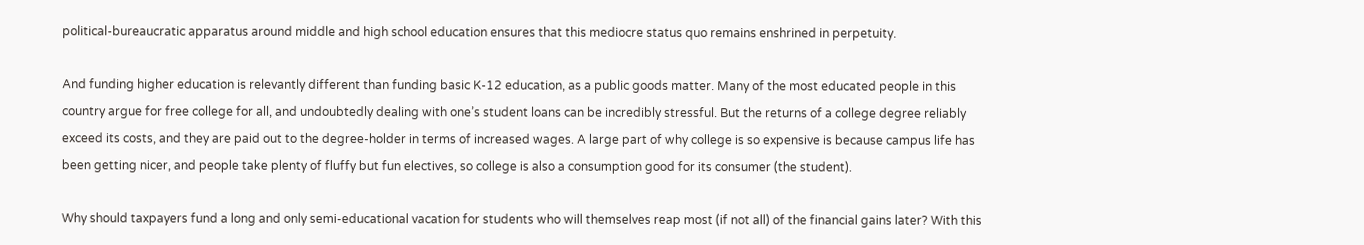political-bureaucratic apparatus around middle and high school education ensures that this mediocre status quo remains enshrined in perpetuity.

And funding higher education is relevantly different than funding basic K-12 education, as a public goods matter. Many of the most educated people in this country argue for free college for all, and undoubtedly dealing with one’s student loans can be incredibly stressful. But the returns of a college degree reliably exceed its costs, and they are paid out to the degree-holder in terms of increased wages. A large part of why college is so expensive is because campus life has been getting nicer, and people take plenty of fluffy but fun electives, so college is also a consumption good for its consumer (the student).

Why should taxpayers fund a long and only semi-educational vacation for students who will themselves reap most (if not all) of the financial gains later? With this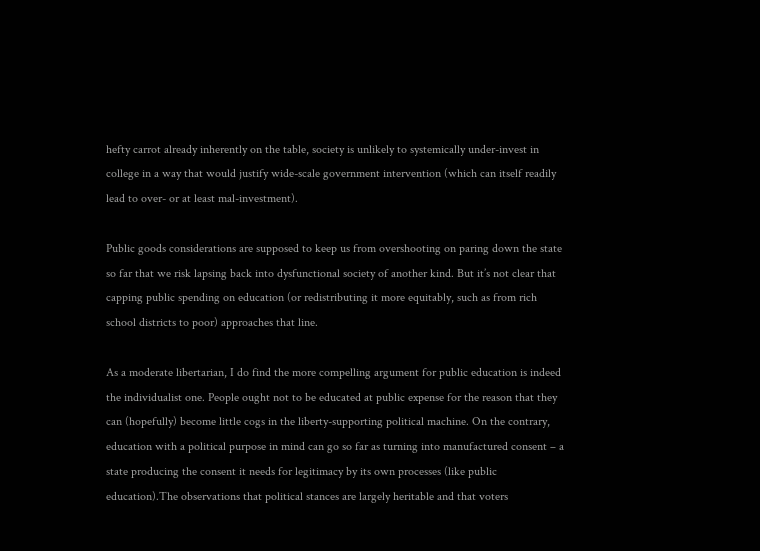hefty carrot already inherently on the table, society is unlikely to systemically under-invest in college in a way that would justify wide-scale government intervention (which can itself readily lead to over- or at least mal-investment).

Public goods considerations are supposed to keep us from overshooting on paring down the state so far that we risk lapsing back into dysfunctional society of another kind. But it’s not clear that capping public spending on education (or redistributing it more equitably, such as from rich school districts to poor) approaches that line.

As a moderate libertarian, I do find the more compelling argument for public education is indeed the individualist one. People ought not to be educated at public expense for the reason that they can (hopefully) become little cogs in the liberty-supporting political machine. On the contrary, education with a political purpose in mind can go so far as turning into manufactured consent – a state producing the consent it needs for legitimacy by its own processes (like public education).The observations that political stances are largely heritable and that voters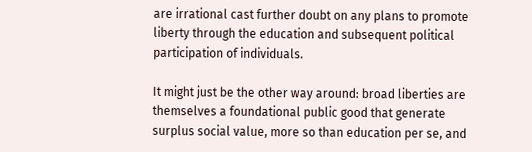are irrational cast further doubt on any plans to promote liberty through the education and subsequent political participation of individuals.

It might just be the other way around: broad liberties are themselves a foundational public good that generate surplus social value, more so than education per se, and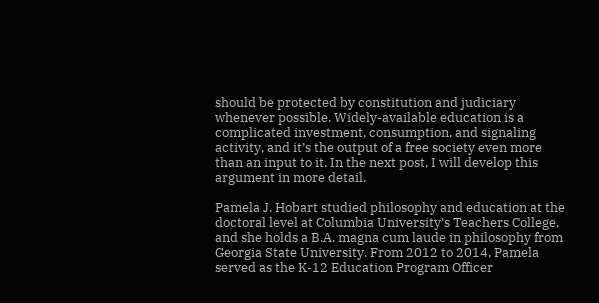should be protected by constitution and judiciary whenever possible. Widely-available education is a complicated investment, consumption, and signaling activity, and it’s the output of a free society even more than an input to it. In the next post, I will develop this argument in more detail.

Pamela J. Hobart studied philosophy and education at the doctoral level at Columbia University’s Teachers College, and she holds a B.A. magna cum laude in philosophy from Georgia State University. From 2012 to 2014, Pamela served as the K-12 Education Program Officer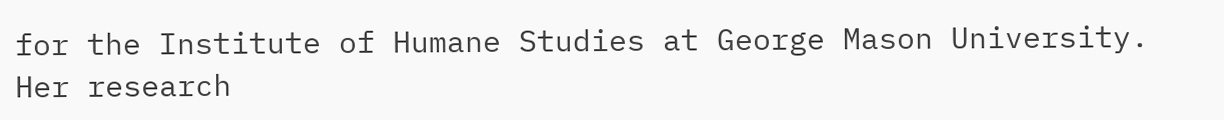for the Institute of Humane Studies at George Mason University. Her research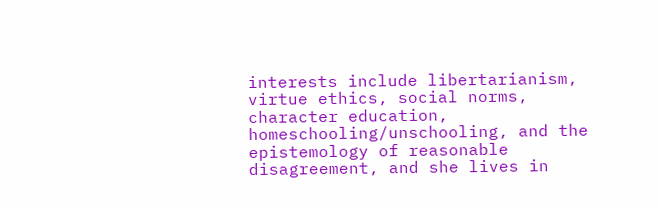interests include libertarianism, virtue ethics, social norms, character education, homeschooling/unschooling, and the epistemology of reasonable disagreement, and she lives in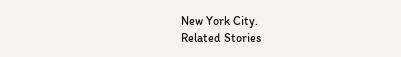New York City.
Related Stories